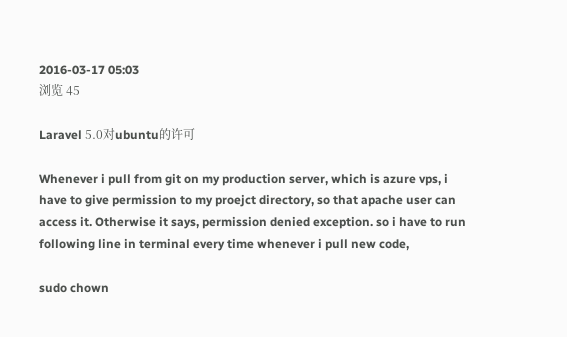2016-03-17 05:03
浏览 45

Laravel 5.0对ubuntu的许可

Whenever i pull from git on my production server, which is azure vps, i have to give permission to my proejct directory, so that apache user can access it. Otherwise it says, permission denied exception. so i have to run following line in terminal every time whenever i pull new code,

sudo chown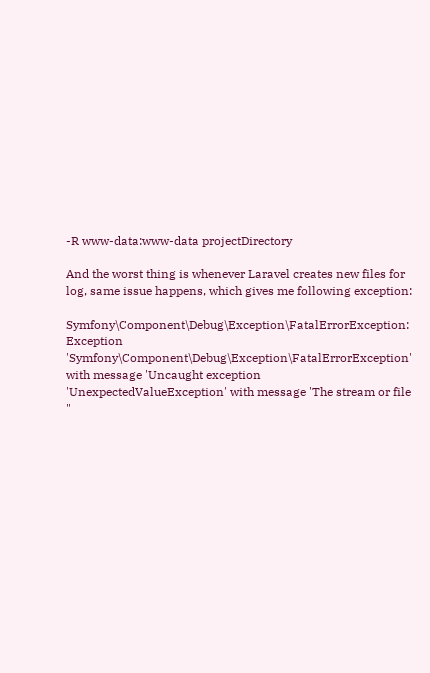-R www-data:www-data projectDirectory

And the worst thing is whenever Laravel creates new files for log, same issue happens, which gives me following exception:

Symfony\Component\Debug\Exception\FatalErrorException: Exception 'Symfony\Component\Debug\Exception\FatalErrorException' with message 'Uncaught exception 'UnexpectedValueException' with message 'The stream or file "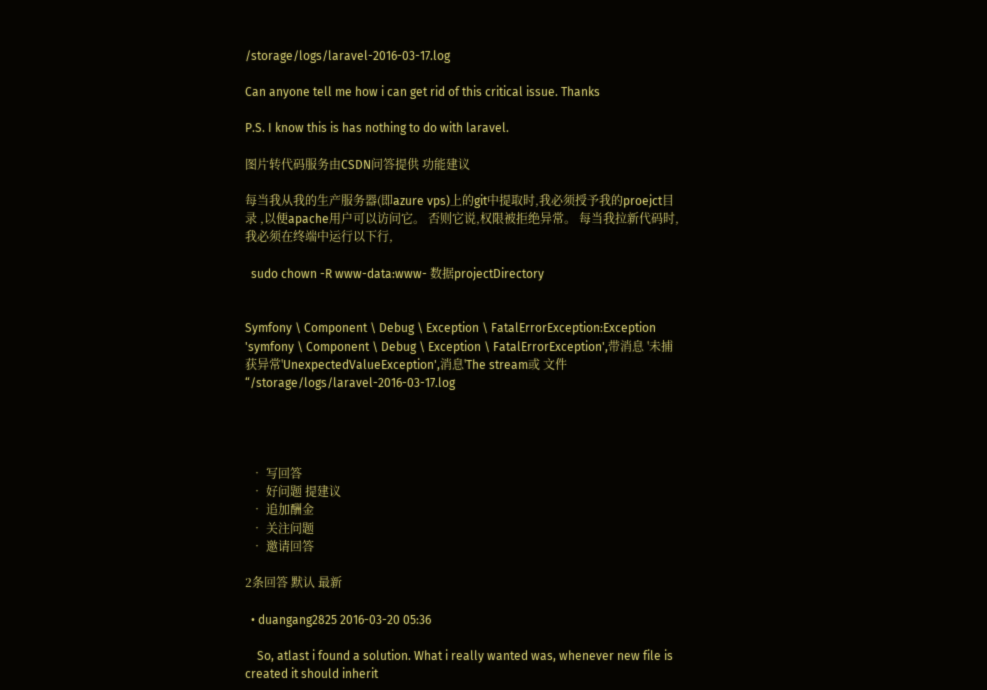/storage/logs/laravel-2016-03-17.log

Can anyone tell me how i can get rid of this critical issue. Thanks

P.S. I know this is has nothing to do with laravel.

图片转代码服务由CSDN问答提供 功能建议

每当我从我的生产服务器(即azure vps)上的git中提取时,我必须授予我的proejct目录 ,以便apache用户可以访问它。 否则它说,权限被拒绝异常。 每当我拉新代码时,我必须在终端中运行以下行,

  sudo chown -R www-data:www- 数据projectDirectory


Symfony \ Component \ Debug \ Exception \ FatalErrorException:Exception 'symfony \ Component \ Debug \ Exception \ FatalErrorException',带消息 '未捕获异常'UnexpectedValueException',消息'The stream或 文件“/storage/logs/laravel-2016-03-17.log




  • 写回答
  • 好问题 提建议
  • 追加酬金
  • 关注问题
  • 邀请回答

2条回答 默认 最新

  • duangang2825 2016-03-20 05:36

    So, atlast i found a solution. What i really wanted was, whenever new file is created it should inherit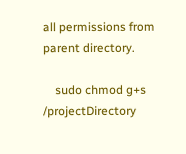all permissions from parent directory.

    sudo chmod g+s /projectDirectory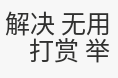解决 无用
    打赏 举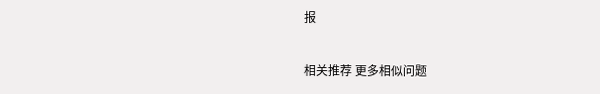报

相关推荐 更多相似问题